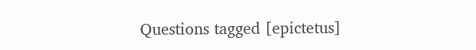Questions tagged [epictetus]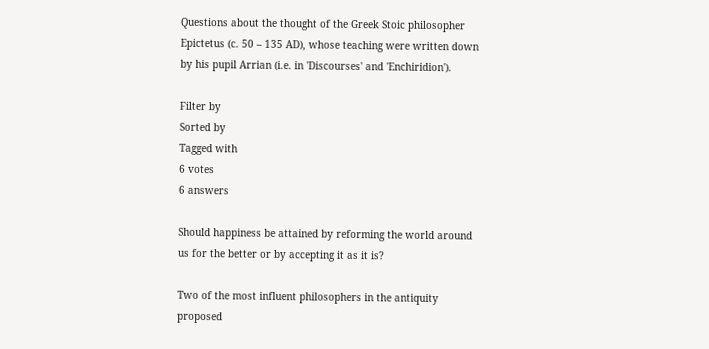Questions about the thought of the Greek Stoic philosopher Epictetus (c. 50 – 135 AD), whose teaching were written down by his pupil Arrian (i.e. in 'Discourses' and 'Enchiridion').

Filter by
Sorted by
Tagged with
6 votes
6 answers

Should happiness be attained by reforming the world around us for the better or by accepting it as it is?

Two of the most influent philosophers in the antiquity proposed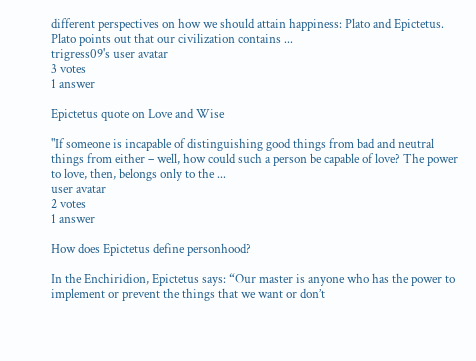different perspectives on how we should attain happiness: Plato and Epictetus. Plato points out that our civilization contains ...
trigress09's user avatar
3 votes
1 answer

Epictetus quote on Love and Wise

"If someone is incapable of distinguishing good things from bad and neutral things from either – well, how could such a person be capable of love? The power to love, then, belongs only to the ...
user avatar
2 votes
1 answer

How does Epictetus define personhood?

In the Enchiridion, Epictetus says: “Our master is anyone who has the power to implement or prevent the things that we want or don’t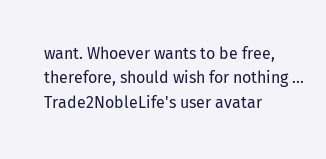want. Whoever wants to be free, therefore, should wish for nothing ...
Trade2NobleLife's user avatar